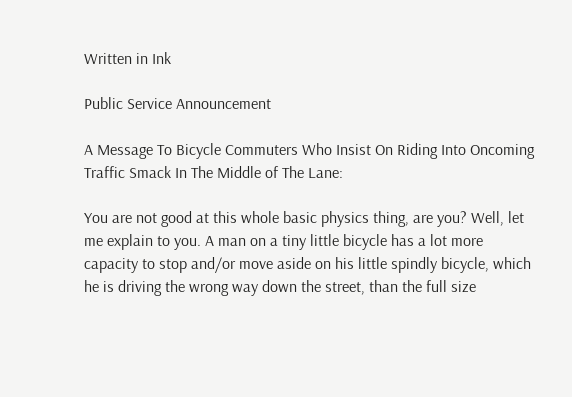Written in Ink

Public Service Announcement

A Message To Bicycle Commuters Who Insist On Riding Into Oncoming Traffic Smack In The Middle of The Lane:

You are not good at this whole basic physics thing, are you? Well, let me explain to you. A man on a tiny little bicycle has a lot more capacity to stop and/or move aside on his little spindly bicycle, which he is driving the wrong way down the street, than the full size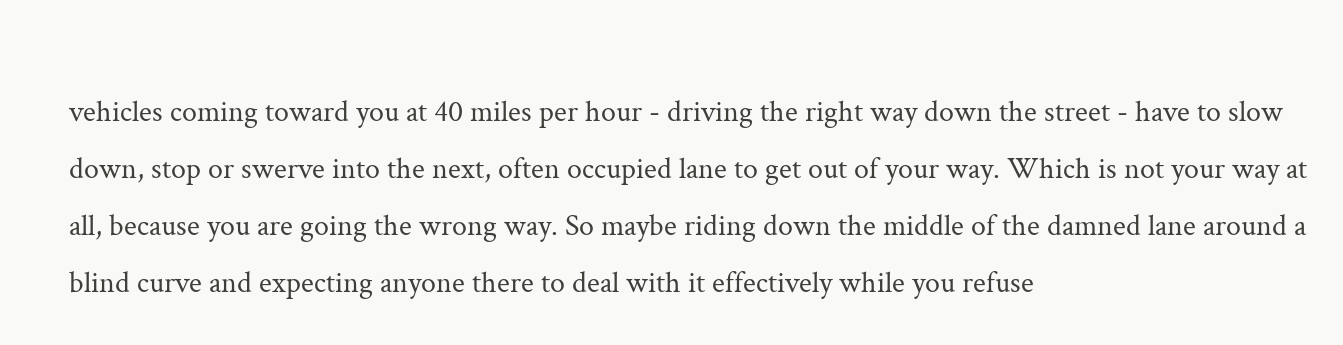vehicles coming toward you at 40 miles per hour - driving the right way down the street - have to slow down, stop or swerve into the next, often occupied lane to get out of your way. Which is not your way at all, because you are going the wrong way. So maybe riding down the middle of the damned lane around a blind curve and expecting anyone there to deal with it effectively while you refuse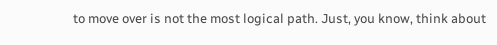to move over is not the most logical path. Just, you know, think about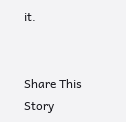it.


Share This Story